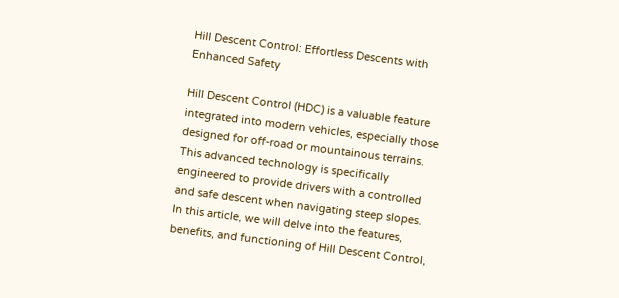Hill Descent Control: Effortless Descents with Enhanced Safety

Hill Descent Control (HDC) is a valuable feature integrated into modern vehicles, especially those designed for off-road or mountainous terrains. This advanced technology is specifically engineered to provide drivers with a controlled and safe descent when navigating steep slopes. In this article, we will delve into the features, benefits, and functioning of Hill Descent Control,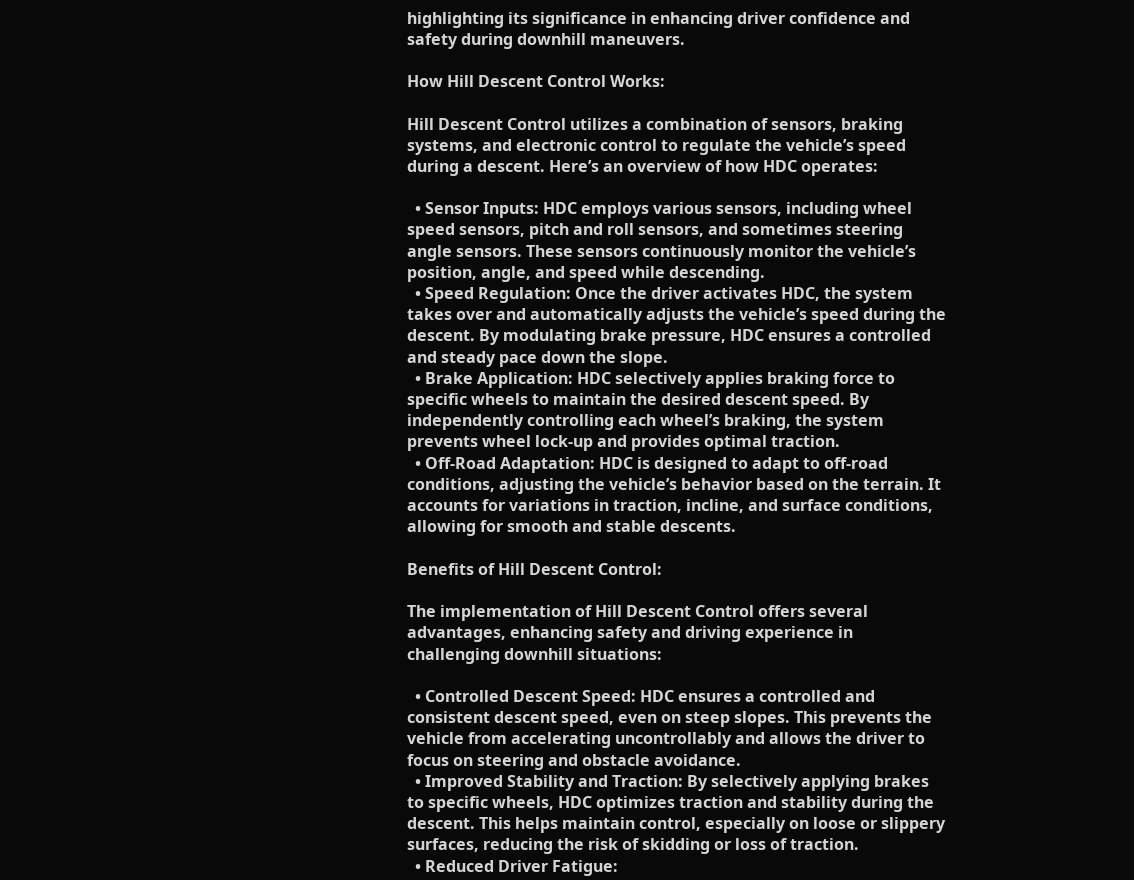highlighting its significance in enhancing driver confidence and safety during downhill maneuvers.

How Hill Descent Control Works:

Hill Descent Control utilizes a combination of sensors, braking systems, and electronic control to regulate the vehicle’s speed during a descent. Here’s an overview of how HDC operates:

  • Sensor Inputs: HDC employs various sensors, including wheel speed sensors, pitch and roll sensors, and sometimes steering angle sensors. These sensors continuously monitor the vehicle’s position, angle, and speed while descending.
  • Speed Regulation: Once the driver activates HDC, the system takes over and automatically adjusts the vehicle’s speed during the descent. By modulating brake pressure, HDC ensures a controlled and steady pace down the slope.
  • Brake Application: HDC selectively applies braking force to specific wheels to maintain the desired descent speed. By independently controlling each wheel’s braking, the system prevents wheel lock-up and provides optimal traction.
  • Off-Road Adaptation: HDC is designed to adapt to off-road conditions, adjusting the vehicle’s behavior based on the terrain. It accounts for variations in traction, incline, and surface conditions, allowing for smooth and stable descents.

Benefits of Hill Descent Control:

The implementation of Hill Descent Control offers several advantages, enhancing safety and driving experience in challenging downhill situations:

  • Controlled Descent Speed: HDC ensures a controlled and consistent descent speed, even on steep slopes. This prevents the vehicle from accelerating uncontrollably and allows the driver to focus on steering and obstacle avoidance.
  • Improved Stability and Traction: By selectively applying brakes to specific wheels, HDC optimizes traction and stability during the descent. This helps maintain control, especially on loose or slippery surfaces, reducing the risk of skidding or loss of traction.
  • Reduced Driver Fatigue: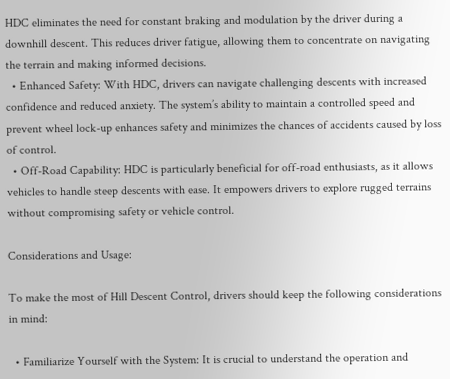HDC eliminates the need for constant braking and modulation by the driver during a downhill descent. This reduces driver fatigue, allowing them to concentrate on navigating the terrain and making informed decisions.
  • Enhanced Safety: With HDC, drivers can navigate challenging descents with increased confidence and reduced anxiety. The system’s ability to maintain a controlled speed and prevent wheel lock-up enhances safety and minimizes the chances of accidents caused by loss of control.
  • Off-Road Capability: HDC is particularly beneficial for off-road enthusiasts, as it allows vehicles to handle steep descents with ease. It empowers drivers to explore rugged terrains without compromising safety or vehicle control.

Considerations and Usage:

To make the most of Hill Descent Control, drivers should keep the following considerations in mind:

  • Familiarize Yourself with the System: It is crucial to understand the operation and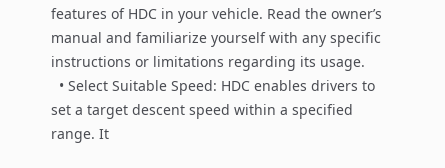features of HDC in your vehicle. Read the owner’s manual and familiarize yourself with any specific instructions or limitations regarding its usage.
  • Select Suitable Speed: HDC enables drivers to set a target descent speed within a specified range. It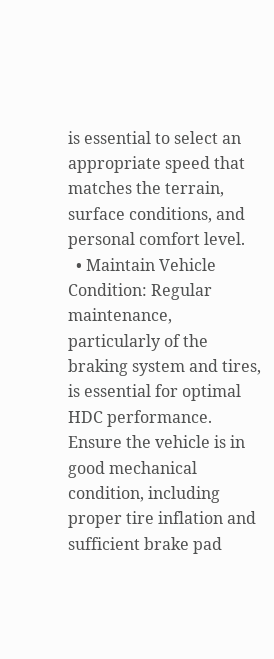is essential to select an appropriate speed that matches the terrain, surface conditions, and personal comfort level.
  • Maintain Vehicle Condition: Regular maintenance, particularly of the braking system and tires, is essential for optimal HDC performance. Ensure the vehicle is in good mechanical condition, including proper tire inflation and sufficient brake pad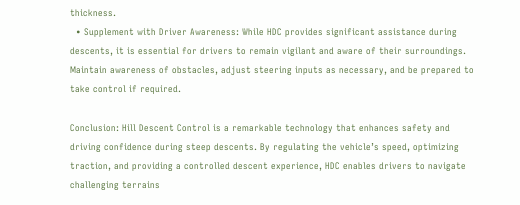thickness.
  • Supplement with Driver Awareness: While HDC provides significant assistance during descents, it is essential for drivers to remain vigilant and aware of their surroundings. Maintain awareness of obstacles, adjust steering inputs as necessary, and be prepared to take control if required.

Conclusion: Hill Descent Control is a remarkable technology that enhances safety and driving confidence during steep descents. By regulating the vehicle’s speed, optimizing traction, and providing a controlled descent experience, HDC enables drivers to navigate challenging terrains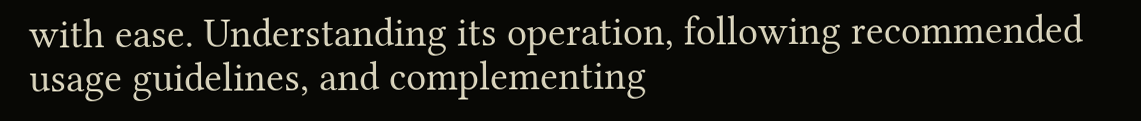with ease. Understanding its operation, following recommended usage guidelines, and complementing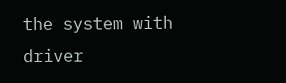the system with driver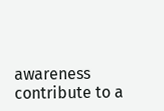awareness contribute to a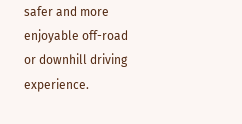safer and more enjoyable off-road or downhill driving experience.